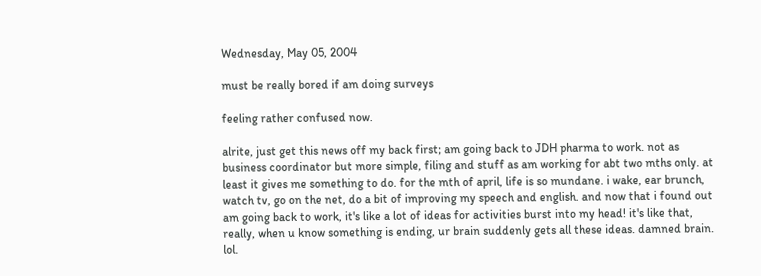Wednesday, May 05, 2004

must be really bored if am doing surveys

feeling rather confused now.

alrite, just get this news off my back first; am going back to JDH pharma to work. not as business coordinator but more simple, filing and stuff as am working for abt two mths only. at least it gives me something to do. for the mth of april, life is so mundane. i wake, ear brunch, watch tv, go on the net, do a bit of improving my speech and english. and now that i found out am going back to work, it's like a lot of ideas for activities burst into my head! it's like that, really, when u know something is ending, ur brain suddenly gets all these ideas. damned brain. lol.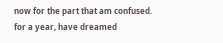now for the part that am confused. for a year, have dreamed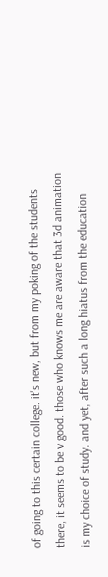of going to this certain college. it's new, but from my poking of the students there, it seems to be v good. those who knows me are aware that 3d animation is my choice of study. and yet, after such a long hiatus from the education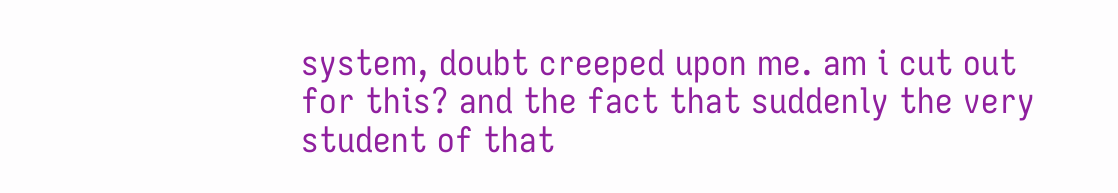system, doubt creeped upon me. am i cut out for this? and the fact that suddenly the very student of that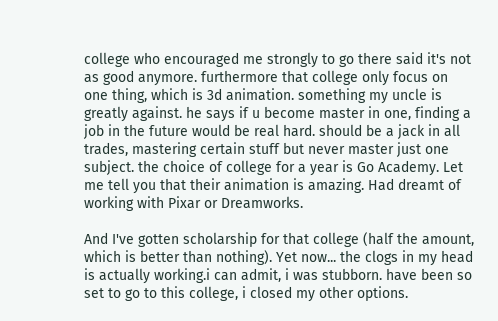college who encouraged me strongly to go there said it's not as good anymore. furthermore that college only focus on one thing, which is 3d animation. something my uncle is greatly against. he says if u become master in one, finding a job in the future would be real hard. should be a jack in all trades, mastering certain stuff but never master just one subject. the choice of college for a year is Go Academy. Let me tell you that their animation is amazing. Had dreamt of working with Pixar or Dreamworks.

And I've gotten scholarship for that college (half the amount, which is better than nothing). Yet now... the clogs in my head is actually working.i can admit, i was stubborn. have been so set to go to this college, i closed my other options.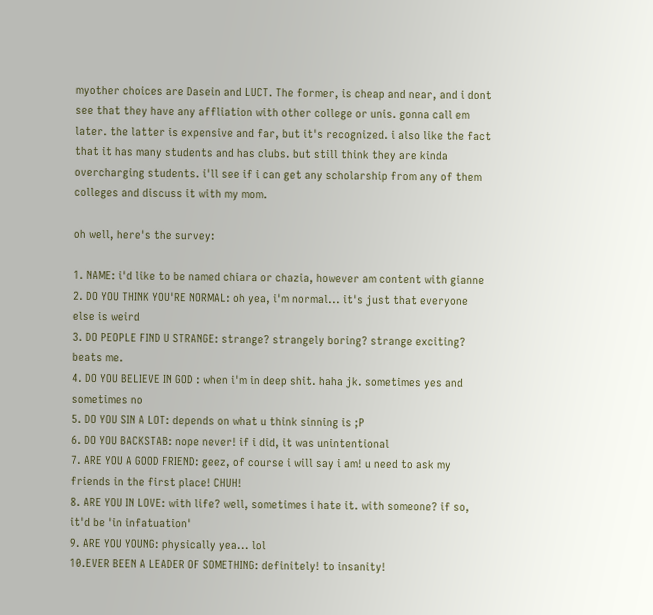myother choices are Dasein and LUCT. The former, is cheap and near, and i dont see that they have any affliation with other college or unis. gonna call em later. the latter is expensive and far, but it's recognized. i also like the fact that it has many students and has clubs. but still think they are kinda overcharging students. i'll see if i can get any scholarship from any of them colleges and discuss it with my mom.

oh well, here's the survey:

1. NAME: i'd like to be named chiara or chazia, however am content with gianne
2. DO YOU THINK YOU'RE NORMAL: oh yea, i'm normal... it's just that everyone else is weird
3. DO PEOPLE FIND U STRANGE: strange? strangely boring? strange exciting? beats me.
4. DO YOU BELIEVE IN GOD : when i'm in deep shit. haha jk. sometimes yes and sometimes no
5. DO YOU SIN A LOT: depends on what u think sinning is ;P
6. DO YOU BACKSTAB: nope never! if i did, it was unintentional
7. ARE YOU A GOOD FRIEND: geez, of course i will say i am! u need to ask my friends in the first place! CHUH!
8. ARE YOU IN LOVE: with life? well, sometimes i hate it. with someone? if so, it'd be 'in infatuation'
9. ARE YOU YOUNG: physically yea... lol
10.EVER BEEN A LEADER OF SOMETHING: definitely! to insanity!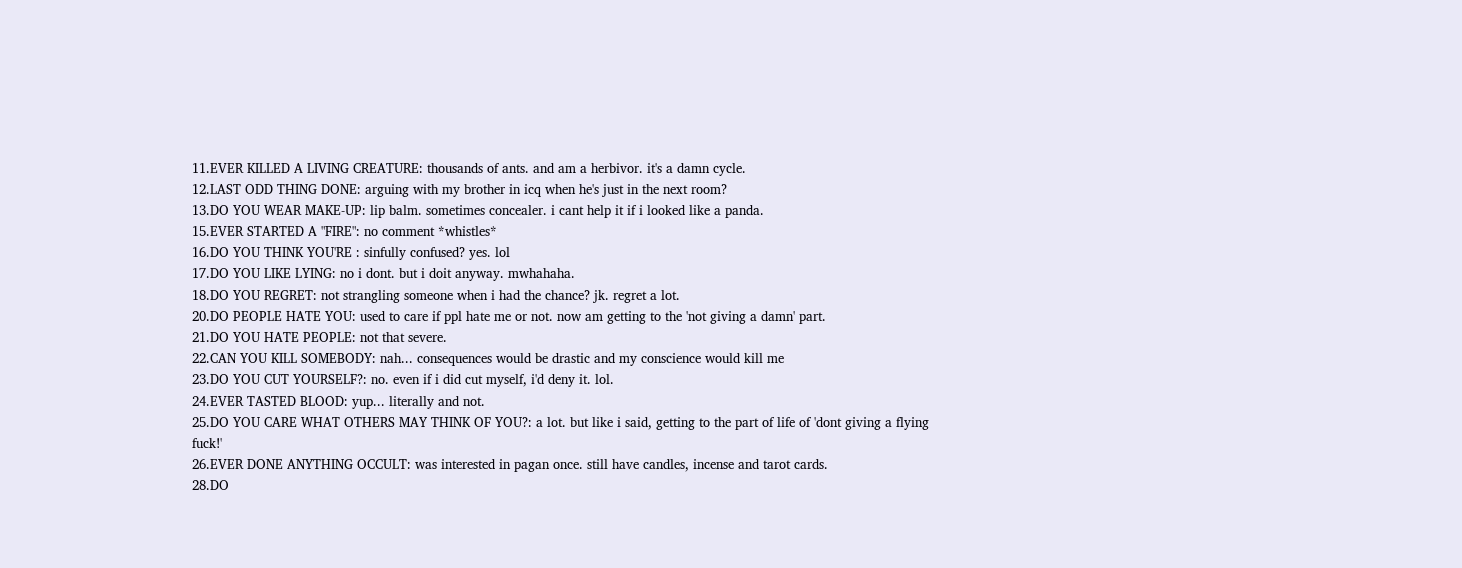11.EVER KILLED A LIVING CREATURE: thousands of ants. and am a herbivor. it's a damn cycle.
12.LAST ODD THING DONE: arguing with my brother in icq when he's just in the next room?
13.DO YOU WEAR MAKE-UP: lip balm. sometimes concealer. i cant help it if i looked like a panda.
15.EVER STARTED A "FIRE": no comment *whistles*
16.DO YOU THINK YOU'RE : sinfully confused? yes. lol
17.DO YOU LIKE LYING: no i dont. but i doit anyway. mwhahaha.
18.DO YOU REGRET: not strangling someone when i had the chance? jk. regret a lot.
20.DO PEOPLE HATE YOU: used to care if ppl hate me or not. now am getting to the 'not giving a damn' part.
21.DO YOU HATE PEOPLE: not that severe.
22.CAN YOU KILL SOMEBODY: nah... consequences would be drastic and my conscience would kill me
23.DO YOU CUT YOURSELF?: no. even if i did cut myself, i'd deny it. lol.
24.EVER TASTED BLOOD: yup... literally and not.
25.DO YOU CARE WHAT OTHERS MAY THINK OF YOU?: a lot. but like i said, getting to the part of life of 'dont giving a flying fuck!'
26.EVER DONE ANYTHING OCCULT: was interested in pagan once. still have candles, incense and tarot cards.
28.DO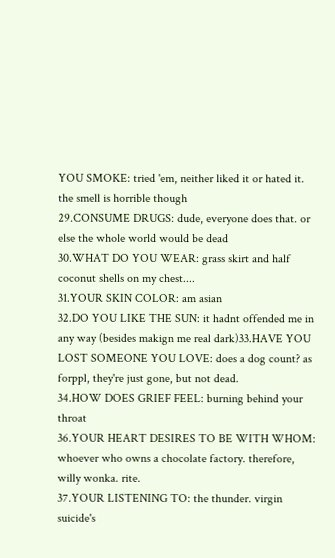YOU SMOKE: tried 'em, neither liked it or hated it. the smell is horrible though
29.CONSUME DRUGS: dude, everyone does that. or else the whole world would be dead
30.WHAT DO YOU WEAR: grass skirt and half coconut shells on my chest....
31.YOUR SKIN COLOR: am asian
32.DO YOU LIKE THE SUN: it hadnt offended me in any way (besides makign me real dark)33.HAVE YOU LOST SOMEONE YOU LOVE: does a dog count? as forppl, they're just gone, but not dead.
34.HOW DOES GRIEF FEEL: burning behind your throat
36.YOUR HEART DESIRES TO BE WITH WHOM: whoever who owns a chocolate factory. therefore, willy wonka. rite.
37.YOUR LISTENING TO: the thunder. virgin suicide's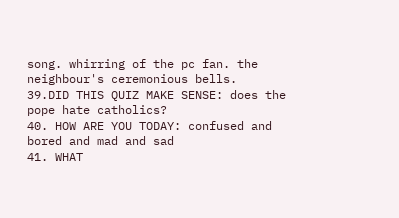song. whirring of the pc fan. the neighbour's ceremonious bells.
39.DID THIS QUIZ MAKE SENSE: does the pope hate catholics?
40. HOW ARE YOU TODAY: confused and bored and mad and sad
41. WHAT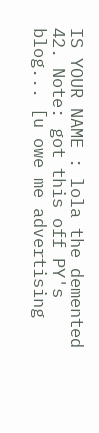IS YOUR NAME : lola the demented
42. Note: got this off PY's blog... [u owe me advertising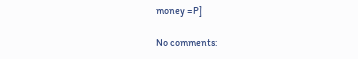money =P]

No comments: